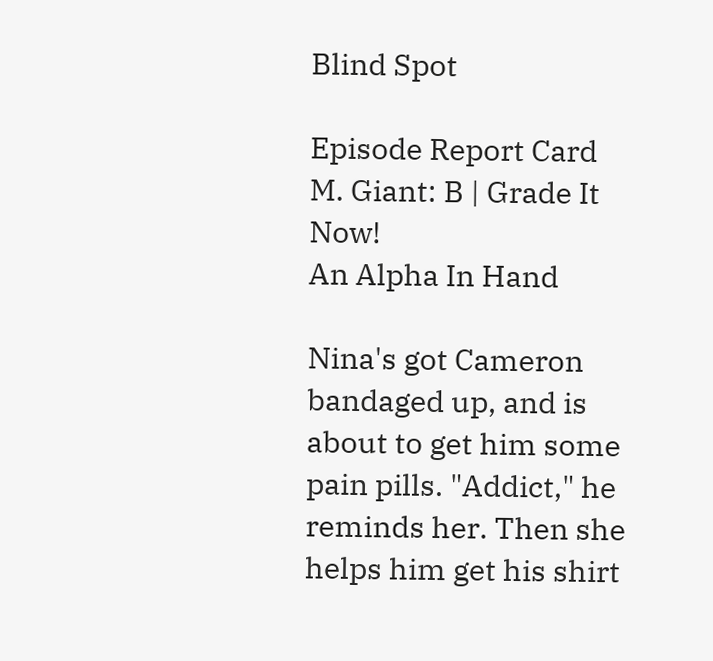Blind Spot

Episode Report Card
M. Giant: B | Grade It Now!
An Alpha In Hand

Nina's got Cameron bandaged up, and is about to get him some pain pills. "Addict," he reminds her. Then she helps him get his shirt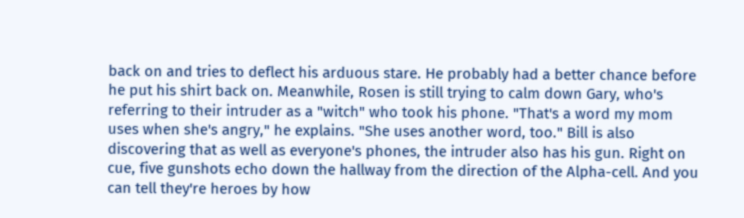back on and tries to deflect his arduous stare. He probably had a better chance before he put his shirt back on. Meanwhile, Rosen is still trying to calm down Gary, who's referring to their intruder as a "witch" who took his phone. "That's a word my mom uses when she's angry," he explains. "She uses another word, too." Bill is also discovering that as well as everyone's phones, the intruder also has his gun. Right on cue, five gunshots echo down the hallway from the direction of the Alpha-cell. And you can tell they're heroes by how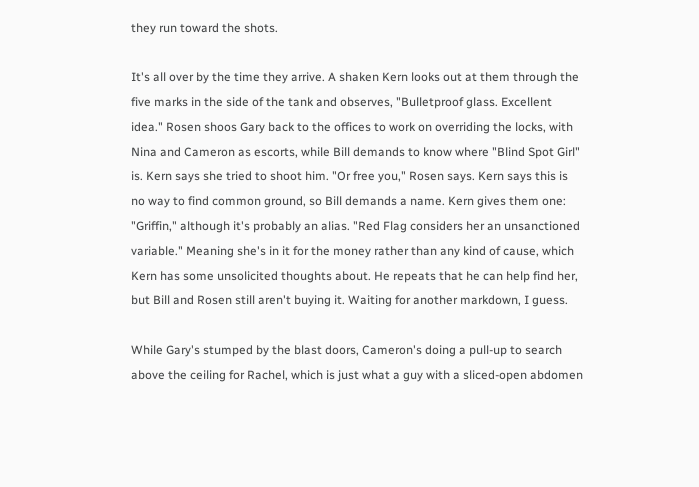they run toward the shots.

It's all over by the time they arrive. A shaken Kern looks out at them through the five marks in the side of the tank and observes, "Bulletproof glass. Excellent idea." Rosen shoos Gary back to the offices to work on overriding the locks, with Nina and Cameron as escorts, while Bill demands to know where "Blind Spot Girl" is. Kern says she tried to shoot him. "Or free you," Rosen says. Kern says this is no way to find common ground, so Bill demands a name. Kern gives them one: "Griffin," although it's probably an alias. "Red Flag considers her an unsanctioned variable." Meaning she's in it for the money rather than any kind of cause, which Kern has some unsolicited thoughts about. He repeats that he can help find her, but Bill and Rosen still aren't buying it. Waiting for another markdown, I guess.

While Gary's stumped by the blast doors, Cameron's doing a pull-up to search above the ceiling for Rachel, which is just what a guy with a sliced-open abdomen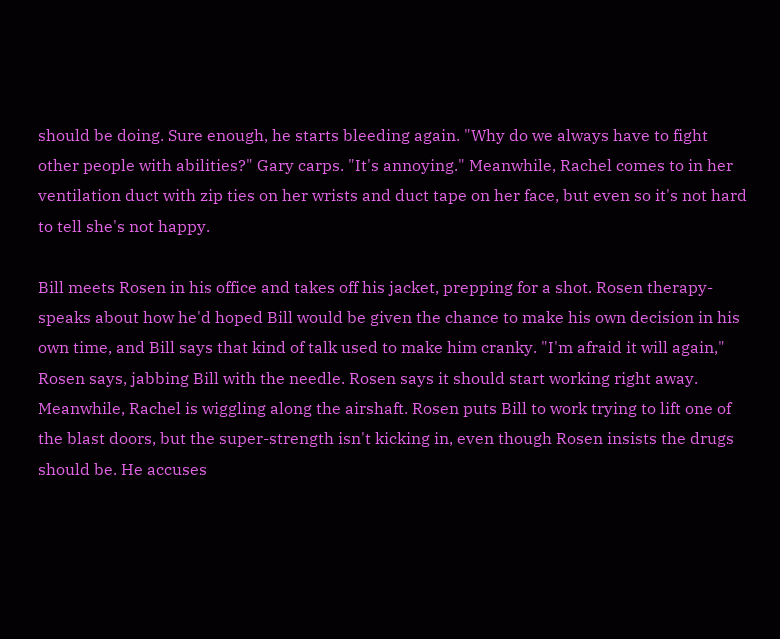should be doing. Sure enough, he starts bleeding again. "Why do we always have to fight other people with abilities?" Gary carps. "It's annoying." Meanwhile, Rachel comes to in her ventilation duct with zip ties on her wrists and duct tape on her face, but even so it's not hard to tell she's not happy.

Bill meets Rosen in his office and takes off his jacket, prepping for a shot. Rosen therapy-speaks about how he'd hoped Bill would be given the chance to make his own decision in his own time, and Bill says that kind of talk used to make him cranky. "I'm afraid it will again," Rosen says, jabbing Bill with the needle. Rosen says it should start working right away. Meanwhile, Rachel is wiggling along the airshaft. Rosen puts Bill to work trying to lift one of the blast doors, but the super-strength isn't kicking in, even though Rosen insists the drugs should be. He accuses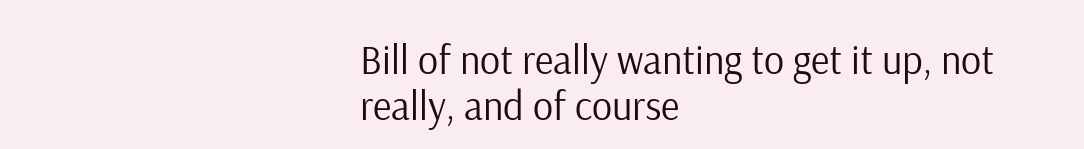Bill of not really wanting to get it up, not really, and of course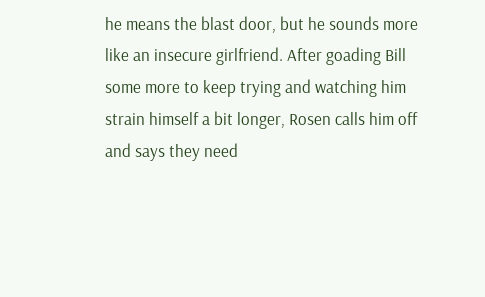he means the blast door, but he sounds more like an insecure girlfriend. After goading Bill some more to keep trying and watching him strain himself a bit longer, Rosen calls him off and says they need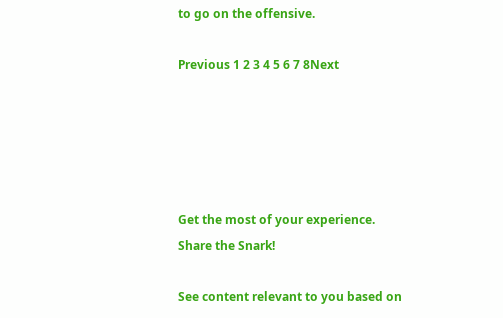to go on the offensive.

Previous 1 2 3 4 5 6 7 8Next





Get the most of your experience.
Share the Snark!

See content relevant to you based on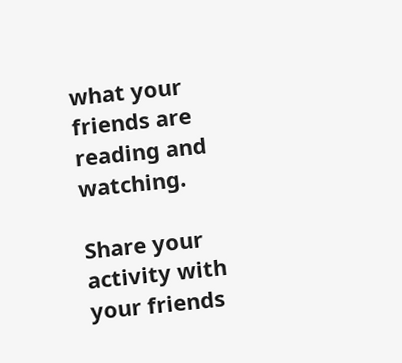what your friends are reading and watching.

Share your activity with your friends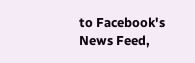to Facebook's News Feed,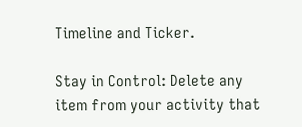Timeline and Ticker.

Stay in Control: Delete any item from your activity that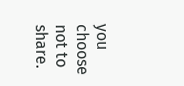you choose not to share.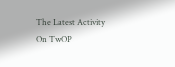The Latest Activity On TwOP